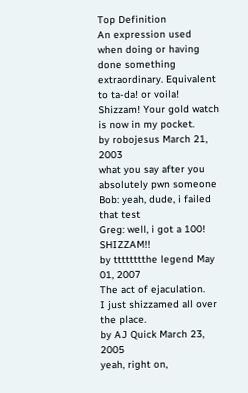Top Definition
An expression used when doing or having done something extraordinary. Equivalent to ta-da! or voila!
Shizzam! Your gold watch is now in my pocket.
by robojesus March 21, 2003
what you say after you absolutely pwn someone
Bob: yeah, dude, i failed that test
Greg: well, i got a 100! SHIZZAM!!
by tttttttthe legend May 01, 2007
The act of ejaculation.
I just shizzamed all over the place.
by AJ Quick March 23, 2005
yeah, right on,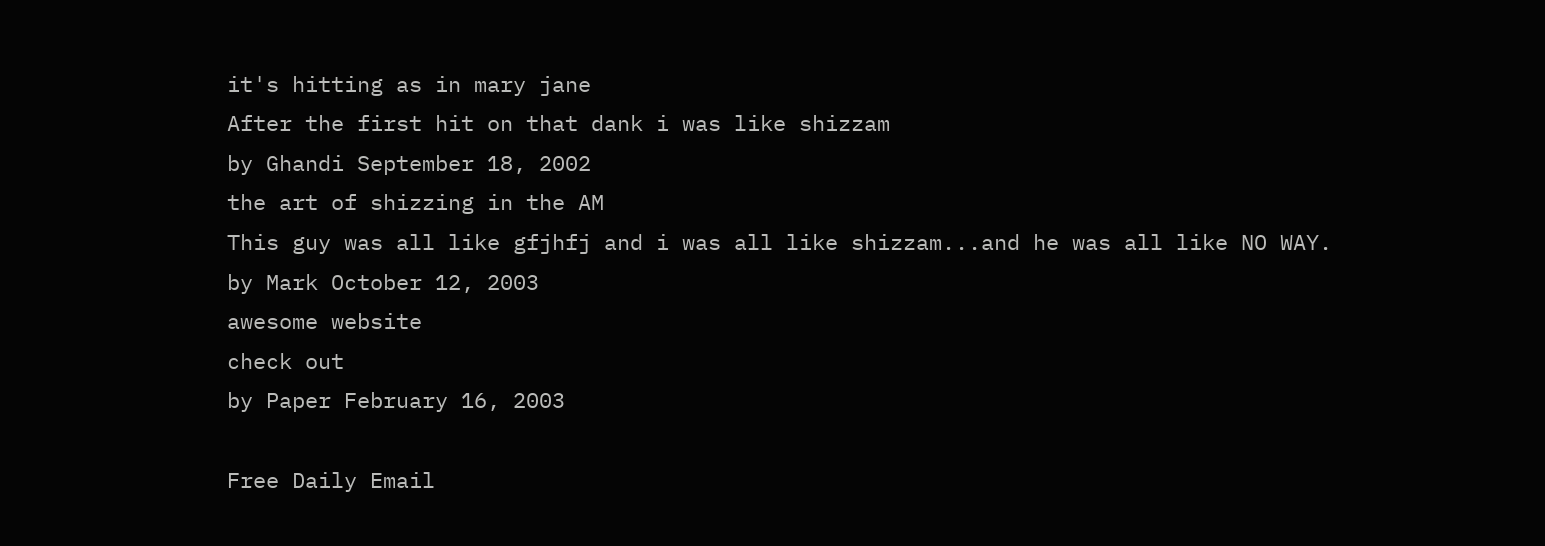it's hitting as in mary jane
After the first hit on that dank i was like shizzam
by Ghandi September 18, 2002
the art of shizzing in the AM
This guy was all like gfjhfj and i was all like shizzam...and he was all like NO WAY.
by Mark October 12, 2003
awesome website
check out
by Paper February 16, 2003

Free Daily Email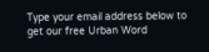Type your email address below to get our free Urban Word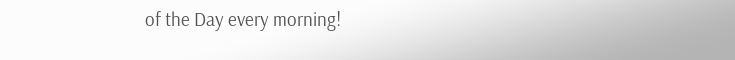of the Day every morning!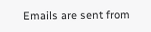Emails are sent from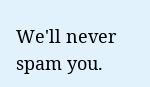We'll never spam you.